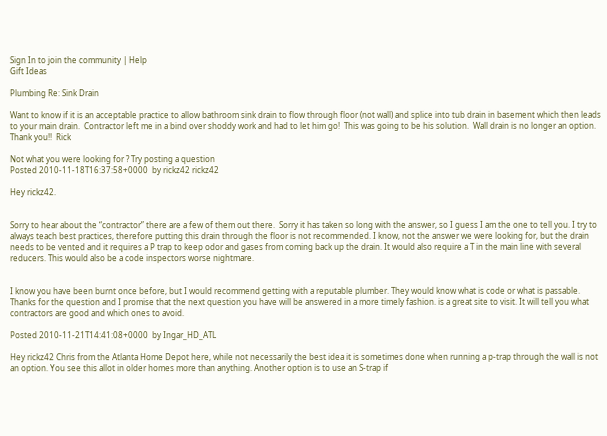Sign In to join the community | Help
Gift Ideas

Plumbing Re: Sink Drain

Want to know if it is an acceptable practice to allow bathroom sink drain to flow through floor (not wall) and splice into tub drain in basement which then leads to your main drain.  Contractor left me in a bind over shoddy work and had to let him go!  This was going to be his solution.  Wall drain is no longer an option.  Thank you!!  Rick

Not what you were looking for ? Try posting a question
Posted 2010-11-18T16:37:58+0000  by rickz42 rickz42

Hey rickz42.


Sorry to hear about the “contractor” there are a few of them out there.  Sorry it has taken so long with the answer, so I guess I am the one to tell you. I try to always teach best practices, therefore putting this drain through the floor is not recommended. I know, not the answer we were looking for, but the drain needs to be vented and it requires a P trap to keep odor and gases from coming back up the drain. It would also require a T in the main line with several reducers. This would also be a code inspectors worse nightmare.


I know you have been burnt once before, but I would recommend getting with a reputable plumber. They would know what is code or what is passable. Thanks for the question and I promise that the next question you have will be answered in a more timely fashion. is a great site to visit. It will tell you what contractors are good and which ones to avoid.

Posted 2010-11-21T14:41:08+0000  by Ingar_HD_ATL

Hey rickz42 Chris from the Atlanta Home Depot here, while not necessarily the best idea it is sometimes done when running a p-trap through the wall is not an option. You see this allot in older homes more than anything. Another option is to use an S-trap if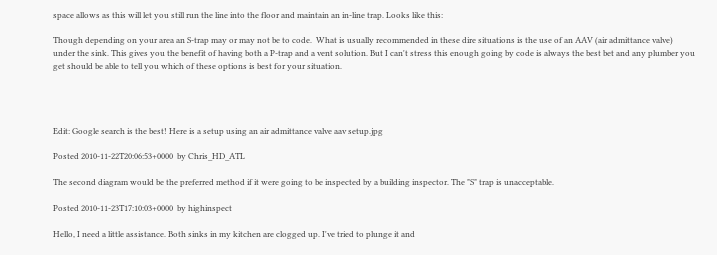space allows as this will let you still run the line into the floor and maintain an in-line trap. Looks like this:

Though depending on your area an S-trap may or may not be to code.  What is usually recommended in these dire situations is the use of an AAV (air admittance valve) under the sink. This gives you the benefit of having both a P-trap and a vent solution. But I can't stress this enough going by code is always the best bet and any plumber you get should be able to tell you which of these options is best for your situation.




Edit: Google search is the best! Here is a setup using an air admittance valve aav setup.jpg

Posted 2010-11-22T20:06:53+0000  by Chris_HD_ATL

The second diagram would be the preferred method if it were going to be inspected by a building inspector. The "S" trap is unacceptable.

Posted 2010-11-23T17:10:03+0000  by highinspect

Hello, I need a little assistance. Both sinks in my kitchen are clogged up. I've tried to plunge it and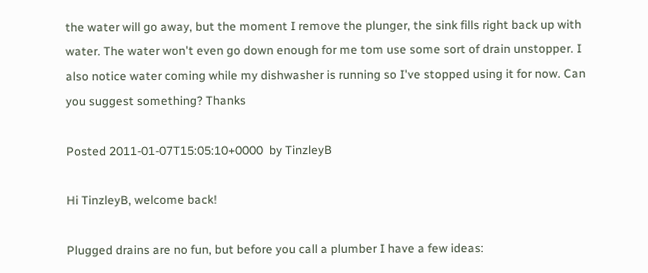the water will go away, but the moment I remove the plunger, the sink fills right back up with water. The water won't even go down enough for me tom use some sort of drain unstopper. I also notice water coming while my dishwasher is running so I've stopped using it for now. Can you suggest something? Thanks

Posted 2011-01-07T15:05:10+0000  by TinzleyB

Hi TinzleyB, welcome back!

Plugged drains are no fun, but before you call a plumber I have a few ideas: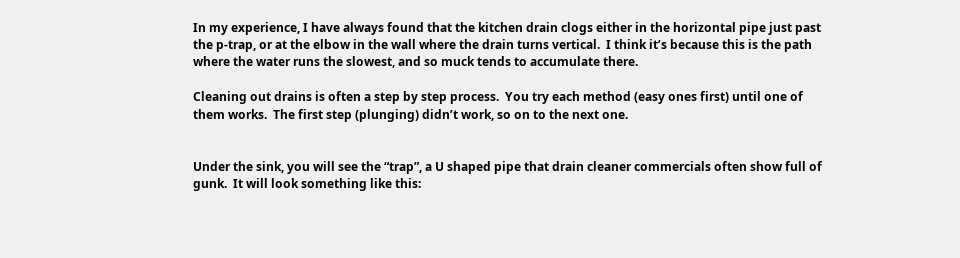In my experience, I have always found that the kitchen drain clogs either in the horizontal pipe just past the p-trap, or at the elbow in the wall where the drain turns vertical.  I think it’s because this is the path where the water runs the slowest, and so muck tends to accumulate there.

Cleaning out drains is often a step by step process.  You try each method (easy ones first) until one of them works.  The first step (plunging) didn’t work, so on to the next one.


Under the sink, you will see the “trap”, a U shaped pipe that drain cleaner commercials often show full of gunk.  It will look something like this: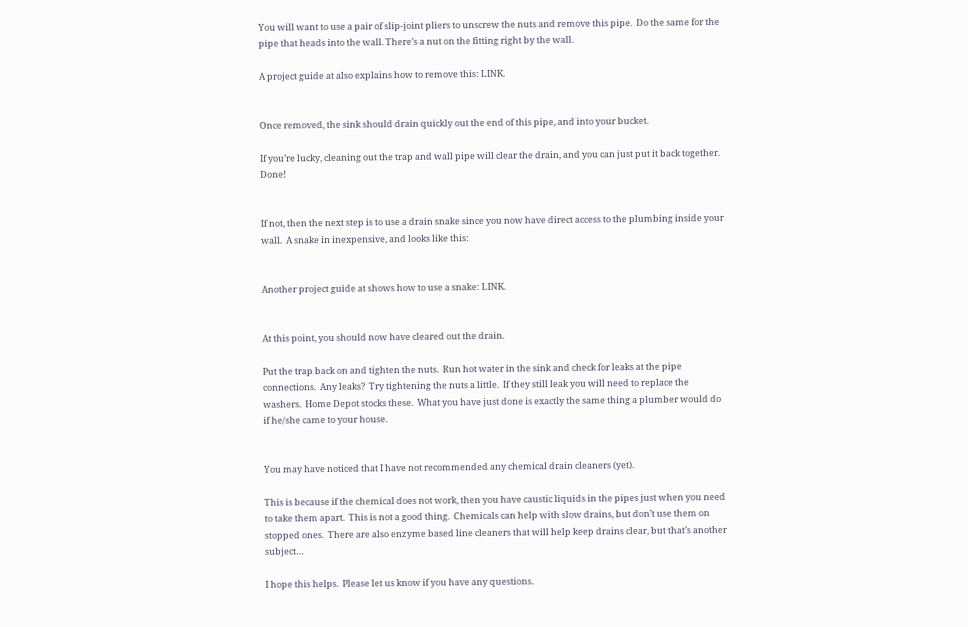You will want to use a pair of slip-joint pliers to unscrew the nuts and remove this pipe.  Do the same for the pipe that heads into the wall. There’s a nut on the fitting right by the wall.

A project guide at also explains how to remove this: LINK.


Once removed, the sink should drain quickly out the end of this pipe, and into your bucket.

If you’re lucky, cleaning out the trap and wall pipe will clear the drain, and you can just put it back together.  Done!


If not, then the next step is to use a drain snake since you now have direct access to the plumbing inside your wall.  A snake in inexpensive, and looks like this:


Another project guide at shows how to use a snake: LINK.


At this point, you should now have cleared out the drain.

Put the trap back on and tighten the nuts.  Run hot water in the sink and check for leaks at the pipe connections.  Any leaks?  Try tightening the nuts a little.  If they still leak you will need to replace the washers.  Home Depot stocks these.  What you have just done is exactly the same thing a plumber would do if he/she came to your house.


You may have noticed that I have not recommended any chemical drain cleaners (yet).

This is because if the chemical does not work, then you have caustic liquids in the pipes just when you need to take them apart.  This is not a good thing.  Chemicals can help with slow drains, but don’t use them on stopped ones.  There are also enzyme based line cleaners that will help keep drains clear, but that’s another subject…

I hope this helps.  Please let us know if you have any questions.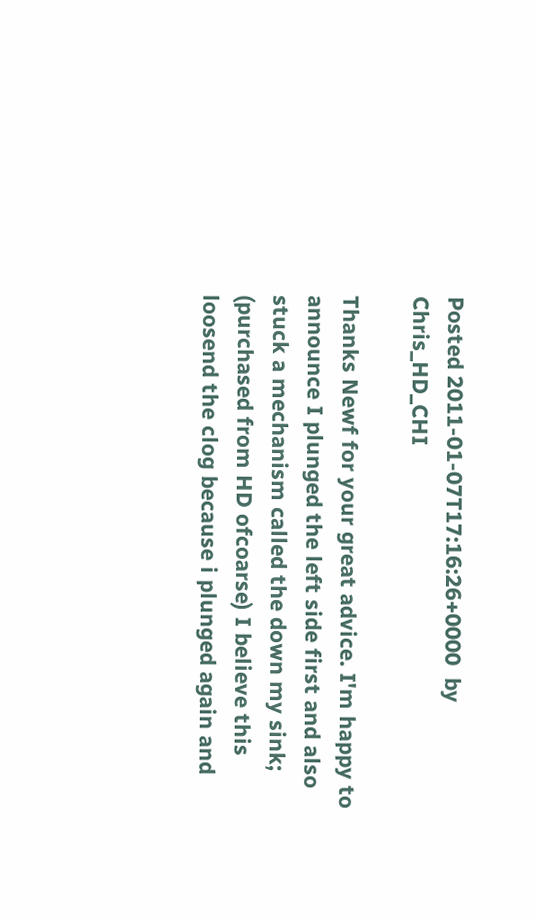Posted 2011-01-07T17:16:26+0000  by Chris_HD_CHI

Thanks Newf for your great advice. I'm happy to announce I plunged the left side first and also stuck a mechanism called the down my sink; (purchased from HD ofcoarse) I believe this loosend the clog because i plunged again and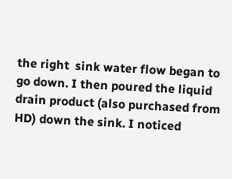the right  sink water flow began to go down. I then poured the liquid drain product (also purchased from HD) down the sink. I noticed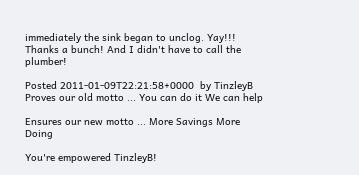immediately the sink began to unclog. Yay!!! Thanks a bunch! And I didn't have to call the plumber!

Posted 2011-01-09T22:21:58+0000  by TinzleyB
Proves our old motto ... You can do it We can help

Ensures our new motto ... More Savings More Doing

You're empowered TinzleyB!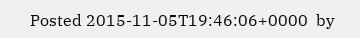Posted 2015-11-05T19:46:06+0000  by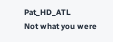Pat_HD_ATL
Not what you were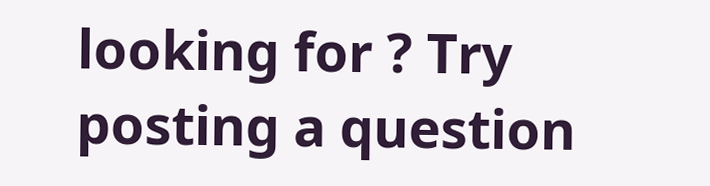looking for ? Try posting a question